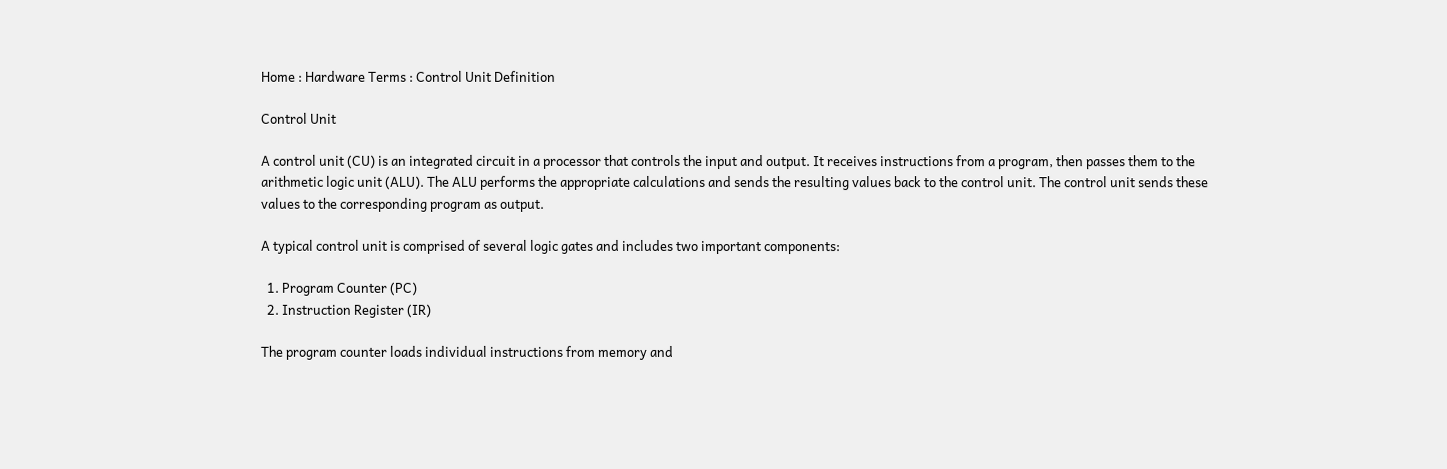Home : Hardware Terms : Control Unit Definition

Control Unit

A control unit (CU) is an integrated circuit in a processor that controls the input and output. It receives instructions from a program, then passes them to the arithmetic logic unit (ALU). The ALU performs the appropriate calculations and sends the resulting values back to the control unit. The control unit sends these values to the corresponding program as output.

A typical control unit is comprised of several logic gates and includes two important components:

  1. Program Counter (PC)
  2. Instruction Register (IR)

The program counter loads individual instructions from memory and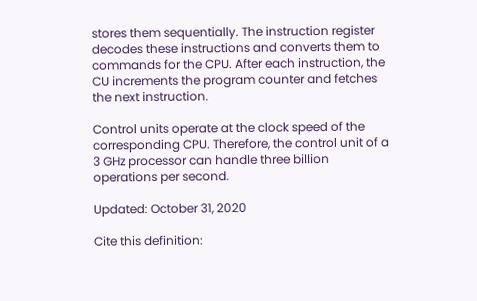stores them sequentially. The instruction register decodes these instructions and converts them to commands for the CPU. After each instruction, the CU increments the program counter and fetches the next instruction.

Control units operate at the clock speed of the corresponding CPU. Therefore, the control unit of a 3 GHz processor can handle three billion operations per second.

Updated: October 31, 2020

Cite this definition: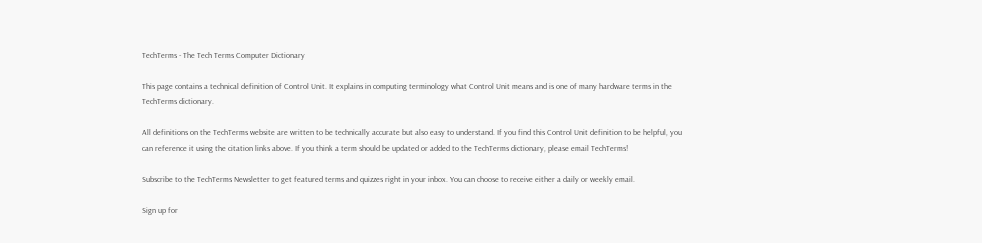TechTerms - The Tech Terms Computer Dictionary

This page contains a technical definition of Control Unit. It explains in computing terminology what Control Unit means and is one of many hardware terms in the TechTerms dictionary.

All definitions on the TechTerms website are written to be technically accurate but also easy to understand. If you find this Control Unit definition to be helpful, you can reference it using the citation links above. If you think a term should be updated or added to the TechTerms dictionary, please email TechTerms!

Subscribe to the TechTerms Newsletter to get featured terms and quizzes right in your inbox. You can choose to receive either a daily or weekly email.

Sign up for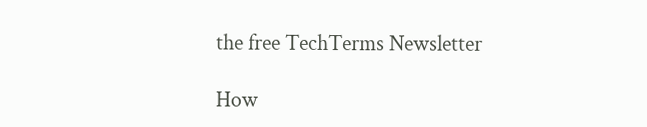the free TechTerms Newsletter

How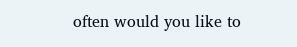often would you like to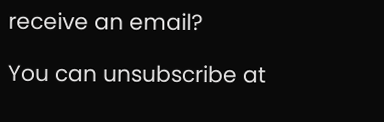receive an email?

You can unsubscribe at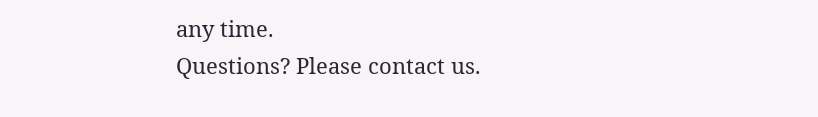any time.
Questions? Please contact us.